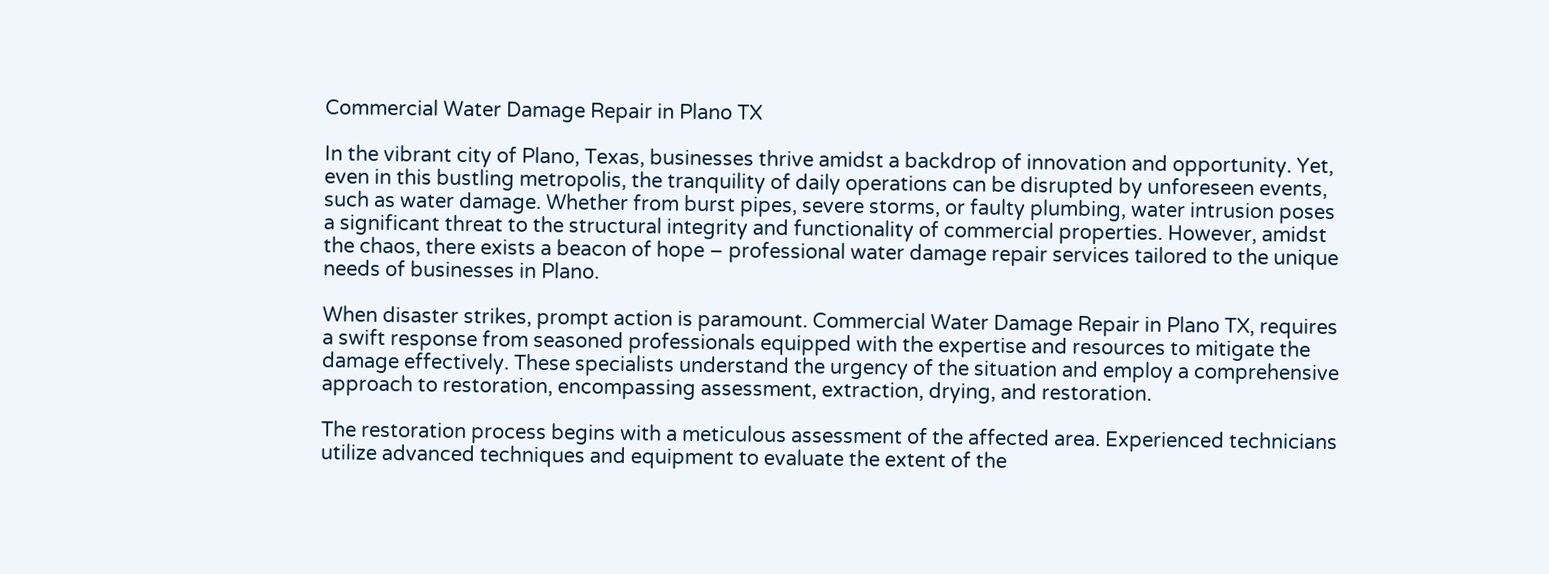Commercial Water Damage Repair in Plano TX

In the vibrant city of Plano, Texas, businesses thrive amidst a backdrop of innovation and opportunity. Yet, even in this bustling metropolis, the tranquility of daily operations can be disrupted by unforeseen events, such as water damage. Whether from burst pipes, severe storms, or faulty plumbing, water intrusion poses a significant threat to the structural integrity and functionality of commercial properties. However, amidst the chaos, there exists a beacon of hope – professional water damage repair services tailored to the unique needs of businesses in Plano.

When disaster strikes, prompt action is paramount. Commercial Water Damage Repair in Plano TX, requires a swift response from seasoned professionals equipped with the expertise and resources to mitigate the damage effectively. These specialists understand the urgency of the situation and employ a comprehensive approach to restoration, encompassing assessment, extraction, drying, and restoration.

The restoration process begins with a meticulous assessment of the affected area. Experienced technicians utilize advanced techniques and equipment to evaluate the extent of the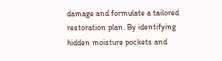damage and formulate a tailored restoration plan. By identifying hidden moisture pockets and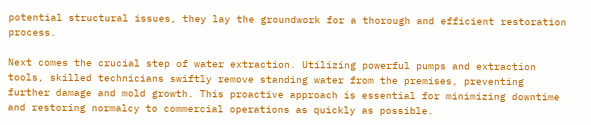potential structural issues, they lay the groundwork for a thorough and efficient restoration process.

Next comes the crucial step of water extraction. Utilizing powerful pumps and extraction tools, skilled technicians swiftly remove standing water from the premises, preventing further damage and mold growth. This proactive approach is essential for minimizing downtime and restoring normalcy to commercial operations as quickly as possible.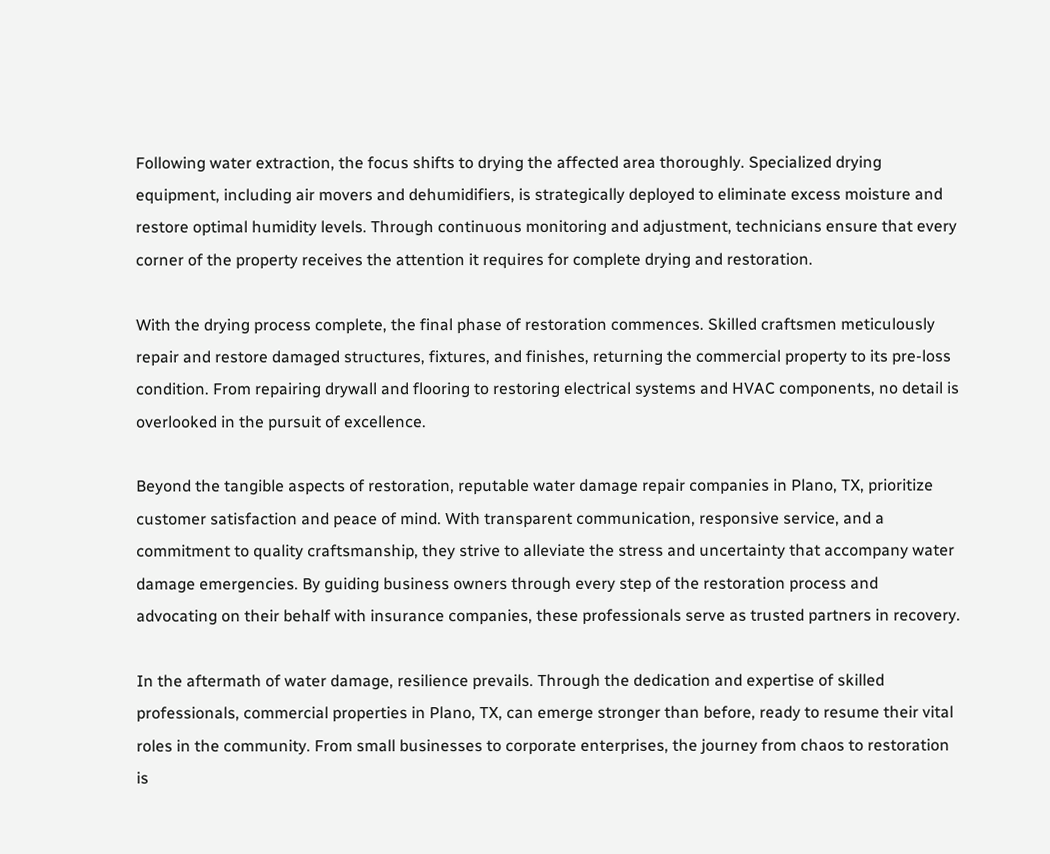Following water extraction, the focus shifts to drying the affected area thoroughly. Specialized drying equipment, including air movers and dehumidifiers, is strategically deployed to eliminate excess moisture and restore optimal humidity levels. Through continuous monitoring and adjustment, technicians ensure that every corner of the property receives the attention it requires for complete drying and restoration.

With the drying process complete, the final phase of restoration commences. Skilled craftsmen meticulously repair and restore damaged structures, fixtures, and finishes, returning the commercial property to its pre-loss condition. From repairing drywall and flooring to restoring electrical systems and HVAC components, no detail is overlooked in the pursuit of excellence.

Beyond the tangible aspects of restoration, reputable water damage repair companies in Plano, TX, prioritize customer satisfaction and peace of mind. With transparent communication, responsive service, and a commitment to quality craftsmanship, they strive to alleviate the stress and uncertainty that accompany water damage emergencies. By guiding business owners through every step of the restoration process and advocating on their behalf with insurance companies, these professionals serve as trusted partners in recovery.

In the aftermath of water damage, resilience prevails. Through the dedication and expertise of skilled professionals, commercial properties in Plano, TX, can emerge stronger than before, ready to resume their vital roles in the community. From small businesses to corporate enterprises, the journey from chaos to restoration is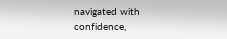navigated with confidence,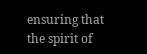ensuring that the spirit of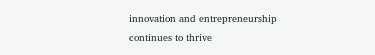innovation and entrepreneurship continues to thrive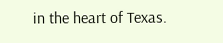in the heart of Texas.